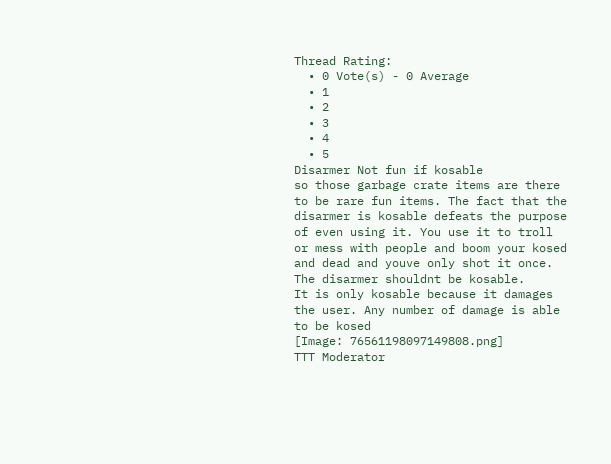Thread Rating:
  • 0 Vote(s) - 0 Average
  • 1
  • 2
  • 3
  • 4
  • 5
Disarmer Not fun if kosable
so those garbage crate items are there to be rare fun items. The fact that the disarmer is kosable defeats the purpose of even using it. You use it to troll or mess with people and boom your kosed and dead and youve only shot it once. The disarmer shouldnt be kosable.
It is only kosable because it damages the user. Any number of damage is able to be kosed
[Image: 76561198097149808.png]
TTT Moderator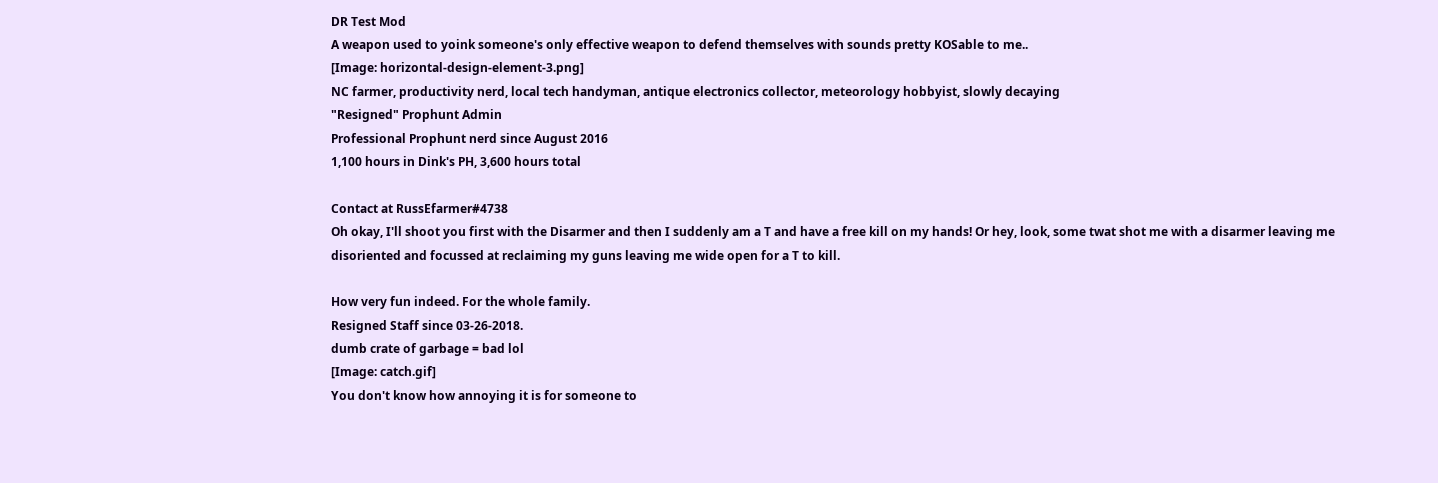DR Test Mod
A weapon used to yoink someone's only effective weapon to defend themselves with sounds pretty KOSable to me..
[Image: horizontal-design-element-3.png]
NC farmer, productivity nerd, local tech handyman, antique electronics collector, meteorology hobbyist, slowly decaying
"Resigned" Prophunt Admin
Professional Prophunt nerd since August 2016
1,100 hours in Dink's PH, 3,600 hours total

Contact at RussEfarmer#4738
Oh okay, I'll shoot you first with the Disarmer and then I suddenly am a T and have a free kill on my hands! Or hey, look, some twat shot me with a disarmer leaving me disoriented and focussed at reclaiming my guns leaving me wide open for a T to kill.

How very fun indeed. For the whole family.
Resigned Staff since 03-26-2018.
dumb crate of garbage = bad lol
[Image: catch.gif]
You don't know how annoying it is for someone to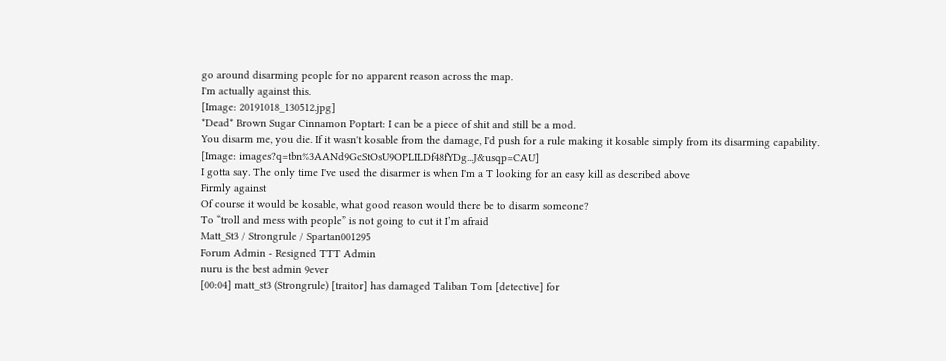go around disarming people for no apparent reason across the map.
I'm actually against this.
[Image: 20191018_130512.jpg]
*Dead* Brown Sugar Cinnamon Poptart: I can be a piece of shit and still be a mod.
You disarm me, you die. If it wasn't kosable from the damage, I'd push for a rule making it kosable simply from its disarming capability.
[Image: images?q=tbn%3AANd9GcStOsU9OPLILDf48fYDg...J&usqp=CAU]
I gotta say. The only time I've used the disarmer is when I'm a T looking for an easy kill as described above
Firmly against
Of course it would be kosable, what good reason would there be to disarm someone?
To “troll and mess with people” is not going to cut it I’m afraid
Matt_St3 / Strongrule / Spartan001295
Forum Admin - Resigned TTT Admin
nuru is the best admin 9ever
[00:04] matt_st3 (Strongrule) [traitor] has damaged Taliban Tom [detective] for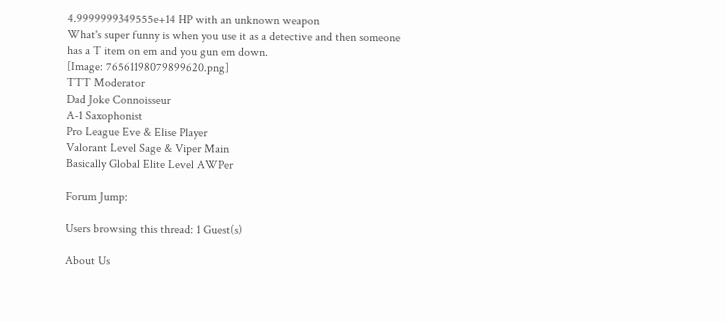4.9999999349555e+14 HP with an unknown weapon
What's super funny is when you use it as a detective and then someone has a T item on em and you gun em down.
[Image: 76561198079899620.png]
TTT Moderator
Dad Joke Connoisseur
A-1 Saxophonist
Pro League Eve & Elise Player
Valorant Level Sage & Viper Main
Basically Global Elite Level AWPer

Forum Jump:

Users browsing this thread: 1 Guest(s)

About Us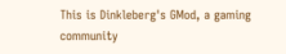This is Dinkleberg's GMod, a gaming community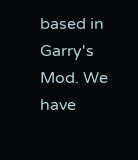based in Garry's Mod. We have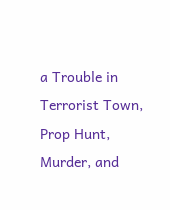a Trouble in Terrorist Town, Prop Hunt, Murder, and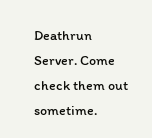Deathrun Server. Come check them out sometime.